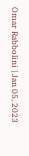Omar Rabbolini | Jan 05, 2023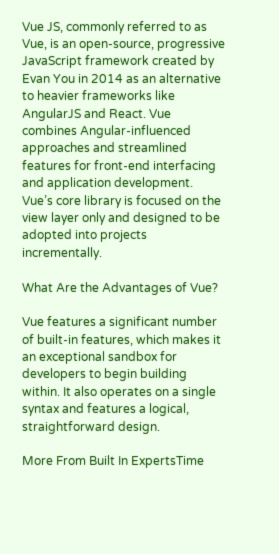Vue JS, commonly referred to as Vue, is an open-source, progressive JavaScript framework created by Evan You in 2014 as an alternative to heavier frameworks like AngularJS and React. Vue combines Angular-influenced approaches and streamlined features for front-end interfacing and application development. Vue’s core library is focused on the view layer only and designed to be adopted into projects incrementally.

What Are the Advantages of Vue?

Vue features a significant number of built-in features, which makes it an exceptional sandbox for developers to begin building within. It also operates on a single syntax and features a logical, straightforward design.

More From Built In ExpertsTime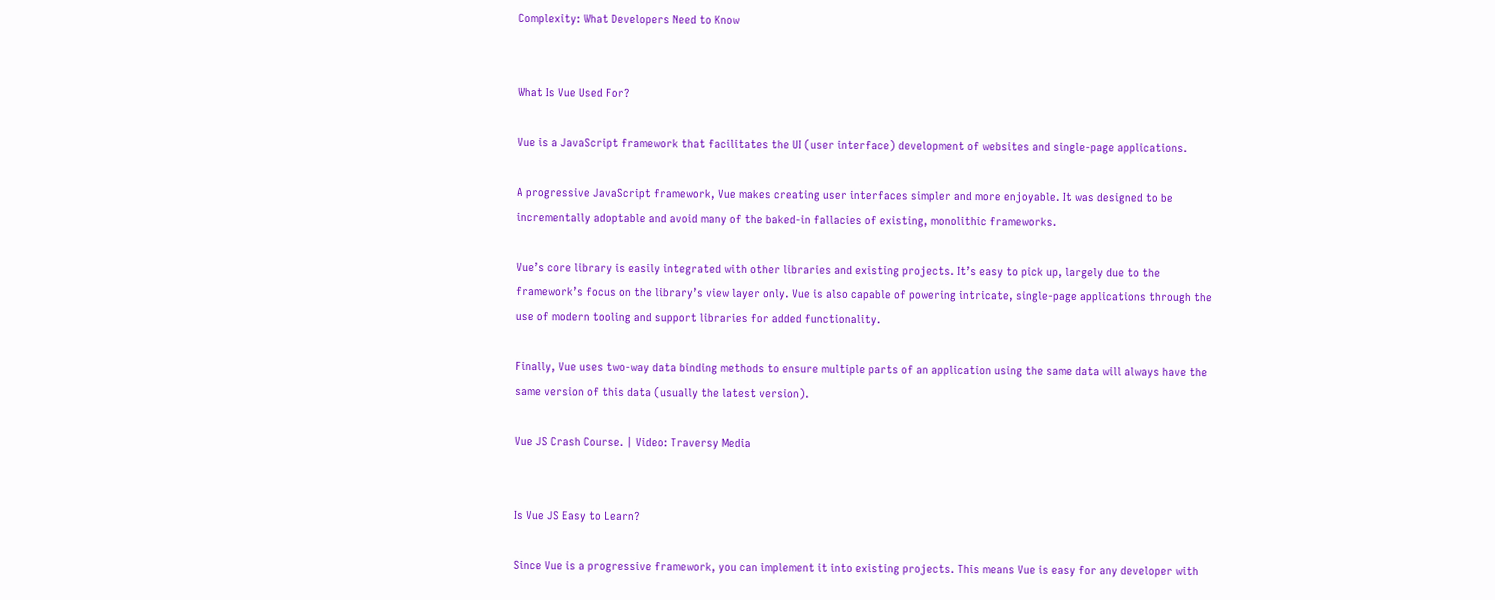Complexity: What Developers Need to Know


What Is Vue Used For?

Vue is a JavaScript framework that facilitates the UI (user interface) development of websites and single-page applications.

A progressive JavaScript framework, Vue makes creating user interfaces simpler and more enjoyable. It was designed to be incrementally adoptable and avoid many of the baked-in fallacies of existing, monolithic frameworks.

Vue’s core library is easily integrated with other libraries and existing projects. It’s easy to pick up, largely due to the framework’s focus on the library’s view layer only. Vue is also capable of powering intricate, single-page applications through the use of modern tooling and support libraries for added functionality.

Finally, Vue uses two-way data binding methods to ensure multiple parts of an application using the same data will always have the same version of this data (usually the latest version).

Vue JS Crash Course. | Video: Traversy Media


Is Vue JS Easy to Learn?

Since Vue is a progressive framework, you can implement it into existing projects. This means Vue is easy for any developer with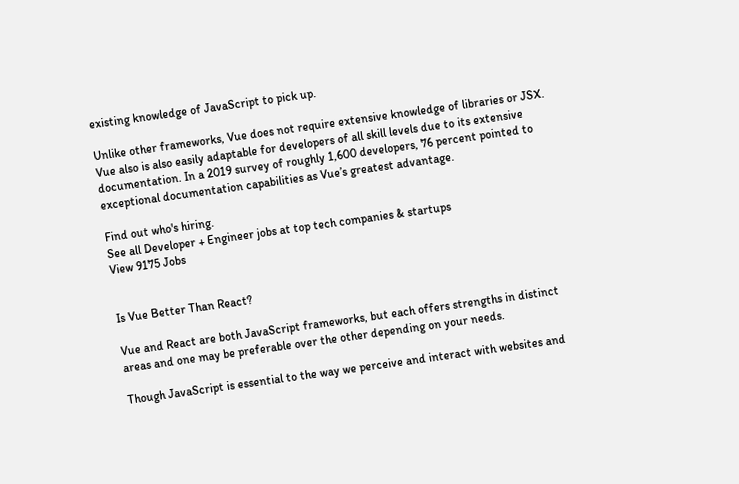existing knowledge of JavaScript to pick up.

Unlike other frameworks, Vue does not require extensive knowledge of libraries or JSX. Vue also is also easily adaptable for developers of all skill levels due to its extensive documentation. In a 2019 survey of roughly 1,600 developers, 76 percent pointed to exceptional documentation capabilities as Vue’s greatest advantage.

Find out who's hiring.
See all Developer + Engineer jobs at top tech companies & startups
View 9175 Jobs


Is Vue Better Than React?

Vue and React are both JavaScript frameworks, but each offers strengths in distinct areas and one may be preferable over the other depending on your needs.

Though JavaScript is essential to the way we perceive and interact with websites and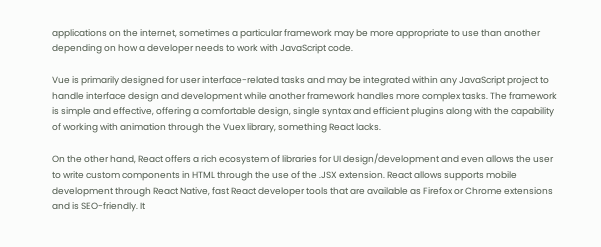applications on the internet, sometimes a particular framework may be more appropriate to use than another depending on how a developer needs to work with JavaScript code.

Vue is primarily designed for user interface-related tasks and may be integrated within any JavaScript project to handle interface design and development while another framework handles more complex tasks. The framework is simple and effective, offering a comfortable design, single syntax and efficient plugins along with the capability of working with animation through the Vuex library, something React lacks.

On the other hand, React offers a rich ecosystem of libraries for UI design/development and even allows the user to write custom components in HTML through the use of the .JSX extension. React allows supports mobile development through React Native, fast React developer tools that are available as Firefox or Chrome extensions and is SEO-friendly. It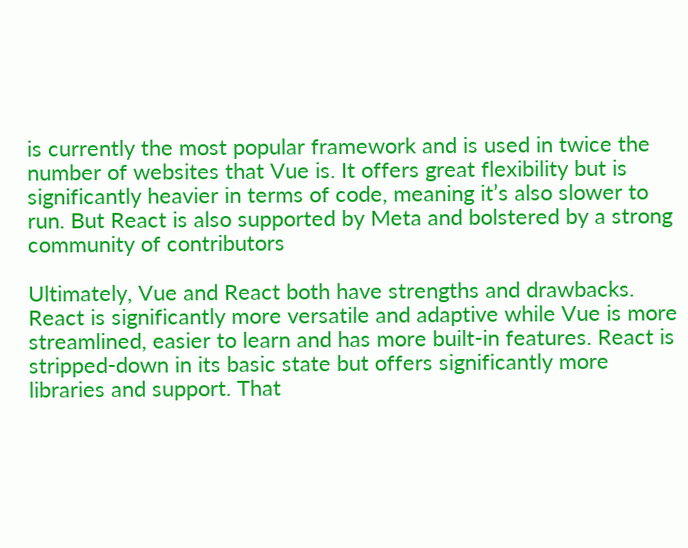is currently the most popular framework and is used in twice the number of websites that Vue is. It offers great flexibility but is significantly heavier in terms of code, meaning it’s also slower to run. But React is also supported by Meta and bolstered by a strong community of contributors

Ultimately, Vue and React both have strengths and drawbacks. React is significantly more versatile and adaptive while Vue is more streamlined, easier to learn and has more built-in features. React is stripped-down in its basic state but offers significantly more libraries and support. That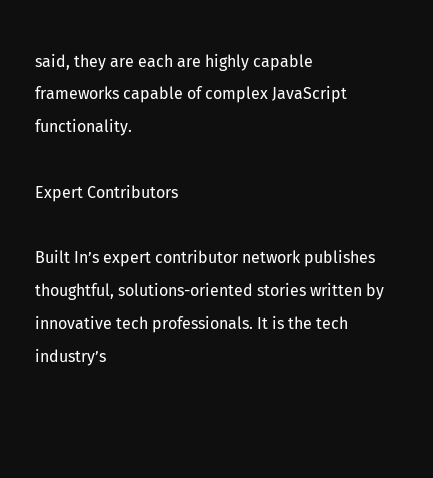said, they are each are highly capable frameworks capable of complex JavaScript functionality.

Expert Contributors

Built In’s expert contributor network publishes thoughtful, solutions-oriented stories written by innovative tech professionals. It is the tech industry’s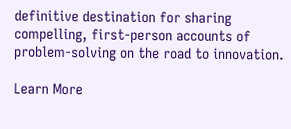definitive destination for sharing compelling, first-person accounts of problem-solving on the road to innovation.

Learn More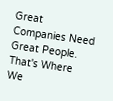Great Companies Need Great People. That's Where We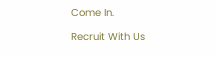Come In.

Recruit With Us